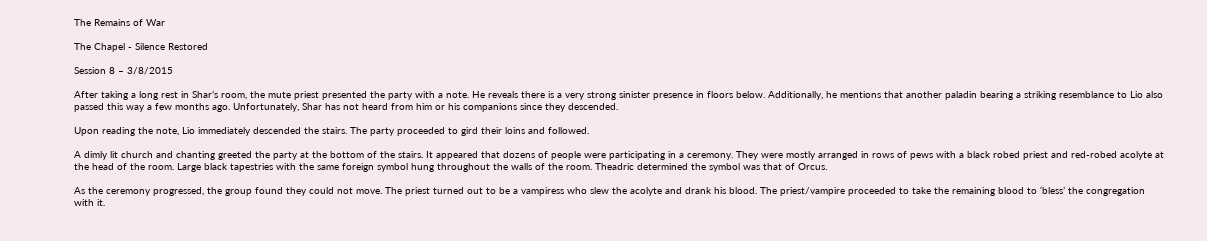The Remains of War

The Chapel - Silence Restored

Session 8 – 3/8/2015

After taking a long rest in Shar’s room, the mute priest presented the party with a note. He reveals there is a very strong sinister presence in floors below. Additionally, he mentions that another paladin bearing a striking resemblance to Lio also passed this way a few months ago. Unfortunately, Shar has not heard from him or his companions since they descended.

Upon reading the note, Lio immediately descended the stairs. The party proceeded to gird their loins and followed.

A dimly lit church and chanting greeted the party at the bottom of the stairs. It appeared that dozens of people were participating in a ceremony. They were mostly arranged in rows of pews with a black robed priest and red-robed acolyte at the head of the room. Large black tapestries with the same foreign symbol hung throughout the walls of the room. Theadric determined the symbol was that of Orcus.

As the ceremony progressed, the group found they could not move. The priest turned out to be a vampiress who slew the acolyte and drank his blood. The priest/vampire proceeded to take the remaining blood to ‘bless’ the congregation with it.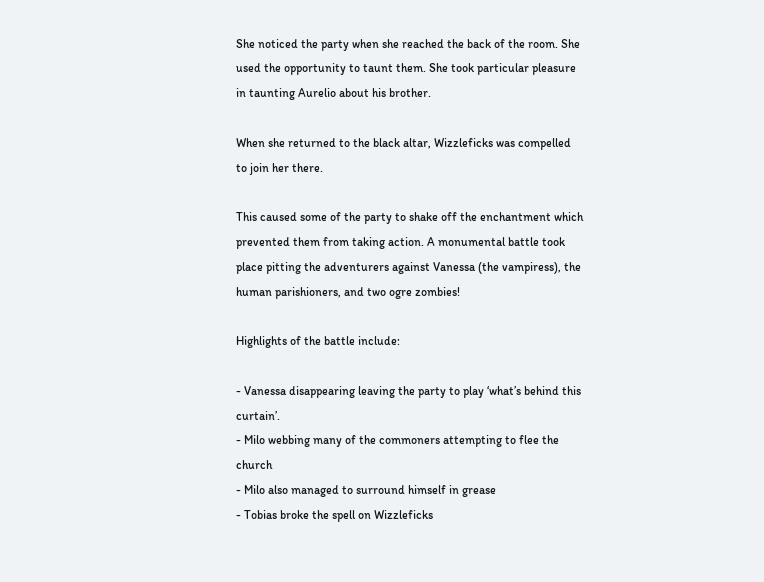She noticed the party when she reached the back of the room. She used the opportunity to taunt them. She took particular pleasure in taunting Aurelio about his brother.

When she returned to the black altar, Wizzleficks was compelled to join her there.

This caused some of the party to shake off the enchantment which prevented them from taking action. A monumental battle took place pitting the adventurers against Vanessa (the vampiress), the human parishioners, and two ogre zombies!

Highlights of the battle include:

- Vanessa disappearing leaving the party to play ‘what’s behind this curtain’.
- Milo webbing many of the commoners attempting to flee the church
- Milo also managed to surround himself in grease
- Tobias broke the spell on Wizzleficks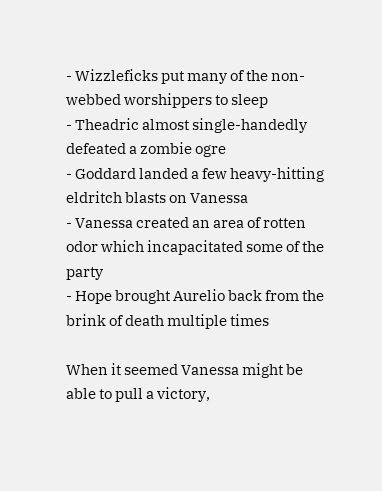- Wizzleficks put many of the non-webbed worshippers to sleep
- Theadric almost single-handedly defeated a zombie ogre
- Goddard landed a few heavy-hitting eldritch blasts on Vanessa
- Vanessa created an area of rotten odor which incapacitated some of the party
- Hope brought Aurelio back from the brink of death multiple times

When it seemed Vanessa might be able to pull a victory,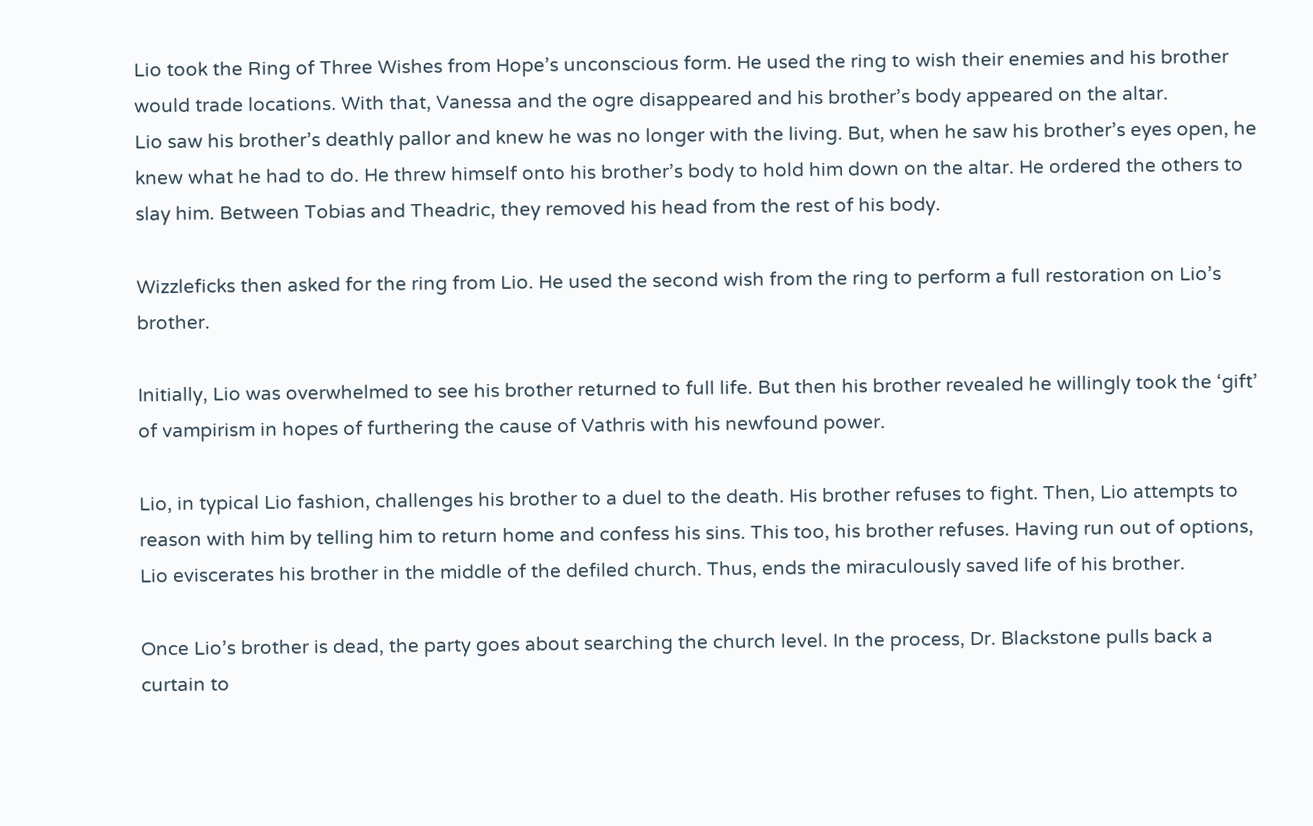Lio took the Ring of Three Wishes from Hope’s unconscious form. He used the ring to wish their enemies and his brother would trade locations. With that, Vanessa and the ogre disappeared and his brother’s body appeared on the altar.
Lio saw his brother’s deathly pallor and knew he was no longer with the living. But, when he saw his brother’s eyes open, he knew what he had to do. He threw himself onto his brother’s body to hold him down on the altar. He ordered the others to slay him. Between Tobias and Theadric, they removed his head from the rest of his body.

Wizzleficks then asked for the ring from Lio. He used the second wish from the ring to perform a full restoration on Lio’s brother.

Initially, Lio was overwhelmed to see his brother returned to full life. But then his brother revealed he willingly took the ‘gift’ of vampirism in hopes of furthering the cause of Vathris with his newfound power.

Lio, in typical Lio fashion, challenges his brother to a duel to the death. His brother refuses to fight. Then, Lio attempts to reason with him by telling him to return home and confess his sins. This too, his brother refuses. Having run out of options, Lio eviscerates his brother in the middle of the defiled church. Thus, ends the miraculously saved life of his brother.

Once Lio’s brother is dead, the party goes about searching the church level. In the process, Dr. Blackstone pulls back a curtain to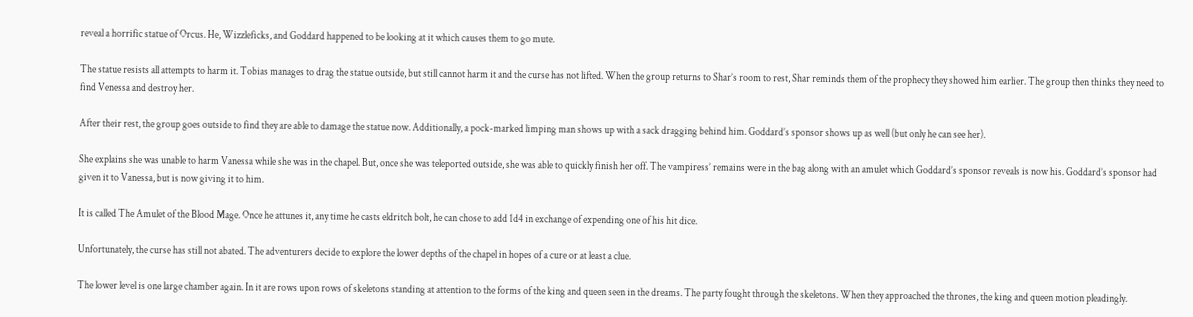reveal a horrific statue of Orcus. He, Wizzleficks, and Goddard happened to be looking at it which causes them to go mute.

The statue resists all attempts to harm it. Tobias manages to drag the statue outside, but still cannot harm it and the curse has not lifted. When the group returns to Shar’s room to rest, Shar reminds them of the prophecy they showed him earlier. The group then thinks they need to find Venessa and destroy her.

After their rest, the group goes outside to find they are able to damage the statue now. Additionally, a pock-marked limping man shows up with a sack dragging behind him. Goddard’s sponsor shows up as well (but only he can see her).

She explains she was unable to harm Vanessa while she was in the chapel. But, once she was teleported outside, she was able to quickly finish her off. The vampiress’ remains were in the bag along with an amulet which Goddard’s sponsor reveals is now his. Goddard’s sponsor had given it to Vanessa, but is now giving it to him.

It is called The Amulet of the Blood Mage. Once he attunes it, any time he casts eldritch bolt, he can chose to add 1d4 in exchange of expending one of his hit dice.

Unfortunately, the curse has still not abated. The adventurers decide to explore the lower depths of the chapel in hopes of a cure or at least a clue.

The lower level is one large chamber again. In it are rows upon rows of skeletons standing at attention to the forms of the king and queen seen in the dreams. The party fought through the skeletons. When they approached the thrones, the king and queen motion pleadingly.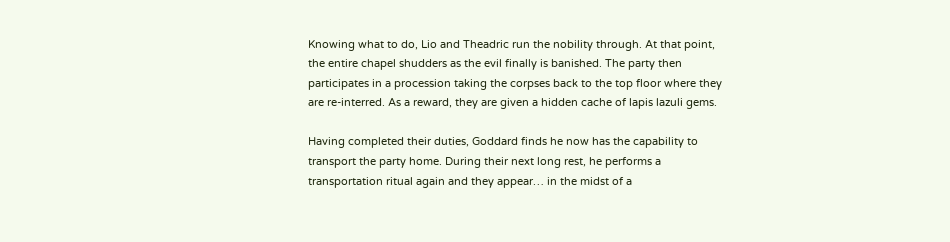Knowing what to do, Lio and Theadric run the nobility through. At that point, the entire chapel shudders as the evil finally is banished. The party then participates in a procession taking the corpses back to the top floor where they are re-interred. As a reward, they are given a hidden cache of lapis lazuli gems.

Having completed their duties, Goddard finds he now has the capability to transport the party home. During their next long rest, he performs a transportation ritual again and they appear… in the midst of a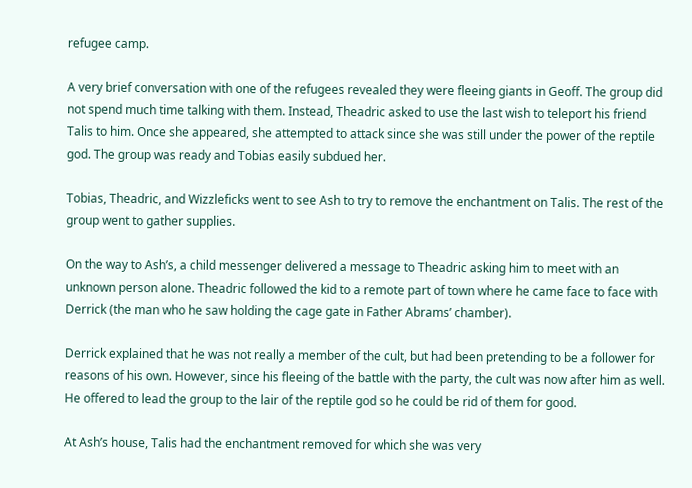refugee camp.

A very brief conversation with one of the refugees revealed they were fleeing giants in Geoff. The group did not spend much time talking with them. Instead, Theadric asked to use the last wish to teleport his friend Talis to him. Once she appeared, she attempted to attack since she was still under the power of the reptile god. The group was ready and Tobias easily subdued her.

Tobias, Theadric, and Wizzleficks went to see Ash to try to remove the enchantment on Talis. The rest of the group went to gather supplies.

On the way to Ash’s, a child messenger delivered a message to Theadric asking him to meet with an unknown person alone. Theadric followed the kid to a remote part of town where he came face to face with Derrick (the man who he saw holding the cage gate in Father Abrams’ chamber).

Derrick explained that he was not really a member of the cult, but had been pretending to be a follower for reasons of his own. However, since his fleeing of the battle with the party, the cult was now after him as well. He offered to lead the group to the lair of the reptile god so he could be rid of them for good.

At Ash’s house, Talis had the enchantment removed for which she was very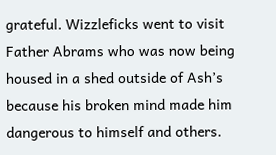grateful. Wizzleficks went to visit Father Abrams who was now being housed in a shed outside of Ash’s because his broken mind made him dangerous to himself and others.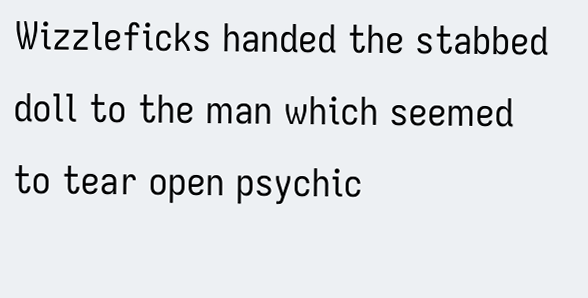Wizzleficks handed the stabbed doll to the man which seemed to tear open psychic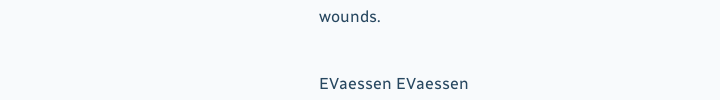wounds.


EVaessen EVaessen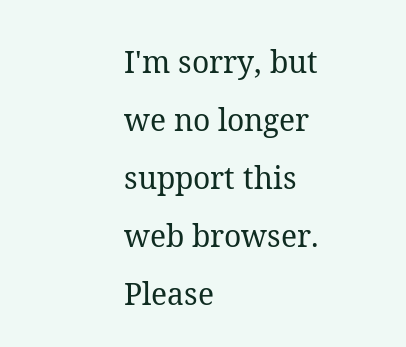I'm sorry, but we no longer support this web browser. Please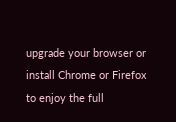upgrade your browser or install Chrome or Firefox to enjoy the full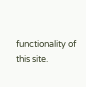functionality of this site.